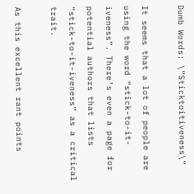Dumb Words: \”Sticktoitiveness\”

It seems that a lot of people are using the word “stick-to-it-iveness”. There’s even a page for potential authors that lists “stick-to-it-iveness” as a critical trait.

As this excellent rant points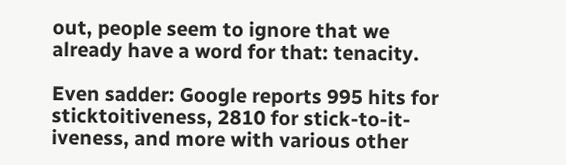out, people seem to ignore that we already have a word for that: tenacity.

Even sadder: Google reports 995 hits for sticktoitiveness, 2810 for stick-to-it-iveness, and more with various other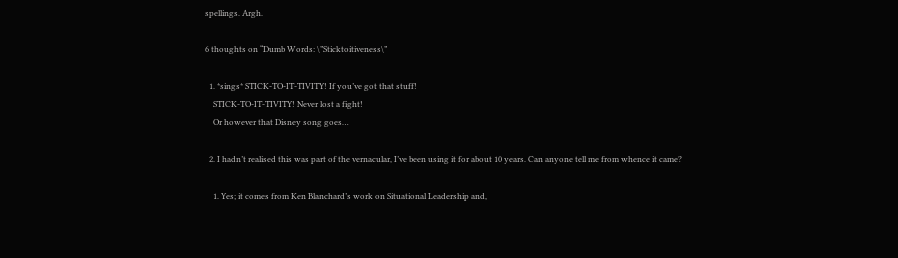spellings. Argh.

6 thoughts on “Dumb Words: \”Sticktoitiveness\”

  1. *sings* STICK-TO-IT-TIVITY! If you’ve got that stuff!
    STICK-TO-IT-TIVITY! Never lost a fight!
    Or however that Disney song goes…

  2. I hadn’t realised this was part of the vernacular, I’ve been using it for about 10 years. Can anyone tell me from whence it came?

    1. Yes; it comes from Ken Blanchard’s work on Situational Leadership and,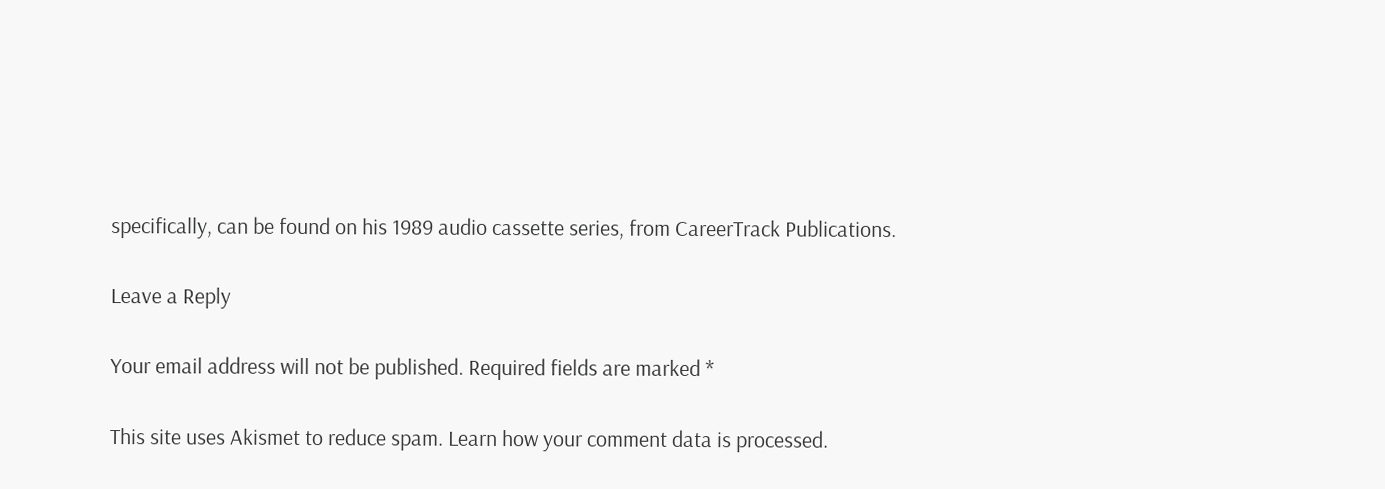specifically, can be found on his 1989 audio cassette series, from CareerTrack Publications.

Leave a Reply

Your email address will not be published. Required fields are marked *

This site uses Akismet to reduce spam. Learn how your comment data is processed.